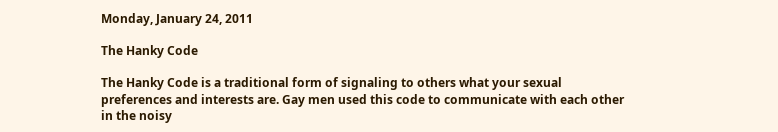Monday, January 24, 2011

The Hanky Code

The Hanky Code is a traditional form of signaling to others what your sexual preferences and interests are. Gay men used this code to communicate with each other in the noisy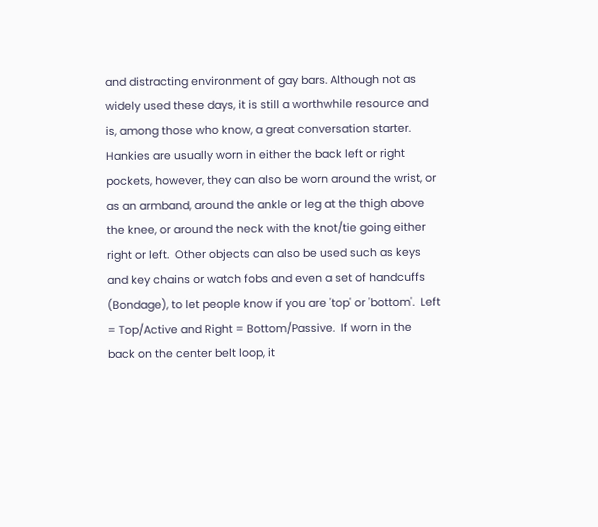and distracting environment of gay bars. Although not as widely used these days, it is still a worthwhile resource and is, among those who know, a great conversation starter.
Hankies are usually worn in either the back left or right pockets, however, they can also be worn around the wrist, or as an armband, around the ankle or leg at the thigh above the knee, or around the neck with the knot/tie going either right or left.  Other objects can also be used such as keys and key chains or watch fobs and even a set of handcuffs (Bondage), to let people know if you are 'top' or 'bottom'.  Left = Top/Active and Right = Bottom/Passive.  If worn in the back on the center belt loop, it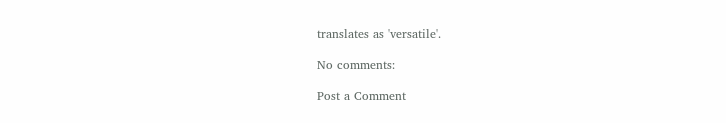translates as 'versatile'.

No comments:

Post a Comment